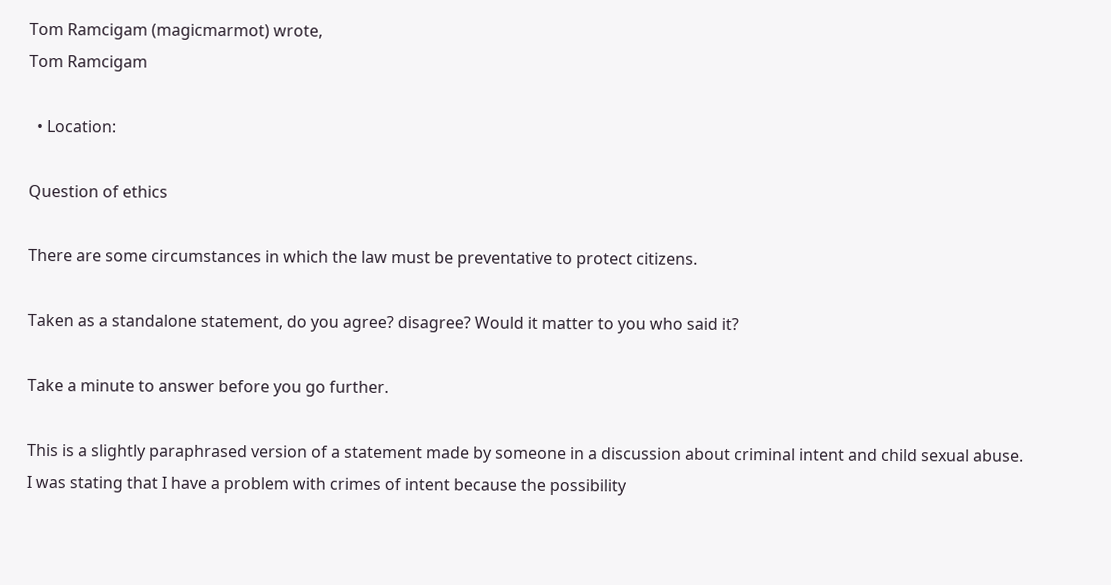Tom Ramcigam (magicmarmot) wrote,
Tom Ramcigam

  • Location:

Question of ethics

There are some circumstances in which the law must be preventative to protect citizens.

Taken as a standalone statement, do you agree? disagree? Would it matter to you who said it?

Take a minute to answer before you go further.

This is a slightly paraphrased version of a statement made by someone in a discussion about criminal intent and child sexual abuse. I was stating that I have a problem with crimes of intent because the possibility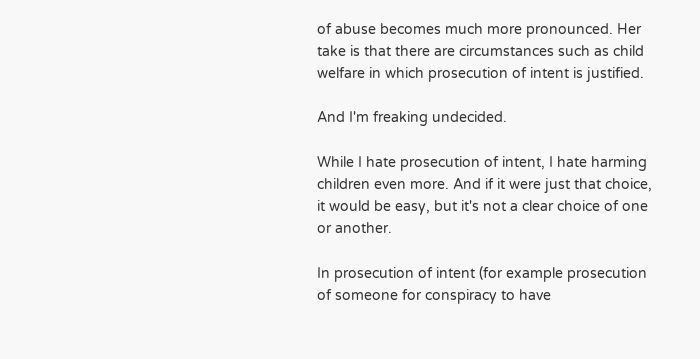of abuse becomes much more pronounced. Her take is that there are circumstances such as child welfare in which prosecution of intent is justified.

And I'm freaking undecided.

While I hate prosecution of intent, I hate harming children even more. And if it were just that choice, it would be easy, but it's not a clear choice of one or another.

In prosecution of intent (for example prosecution of someone for conspiracy to have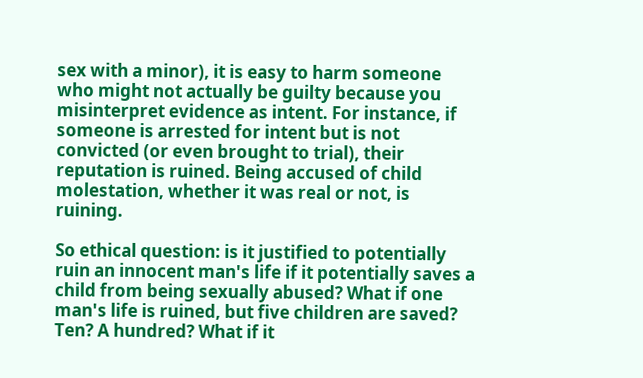sex with a minor), it is easy to harm someone who might not actually be guilty because you misinterpret evidence as intent. For instance, if someone is arrested for intent but is not convicted (or even brought to trial), their reputation is ruined. Being accused of child molestation, whether it was real or not, is ruining.

So ethical question: is it justified to potentially ruin an innocent man's life if it potentially saves a child from being sexually abused? What if one man's life is ruined, but five children are saved? Ten? A hundred? What if it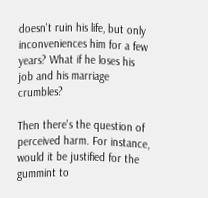doesn't ruin his life, but only inconveniences him for a few years? What if he loses his job and his marriage crumbles?

Then there's the question of perceived harm. For instance, would it be justified for the gummint to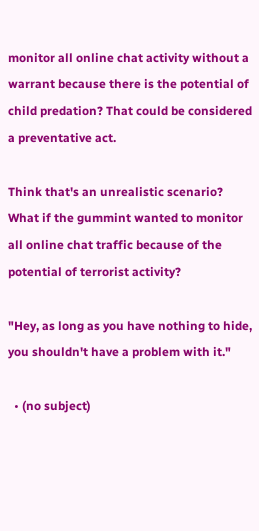monitor all online chat activity without a warrant because there is the potential of child predation? That could be considered a preventative act.

Think that's an unrealistic scenario? What if the gummint wanted to monitor all online chat traffic because of the potential of terrorist activity?

"Hey, as long as you have nothing to hide, you shouldn't have a problem with it."

  • (no subject)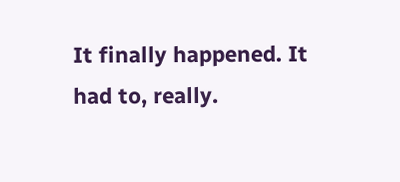It finally happened. It had to, really.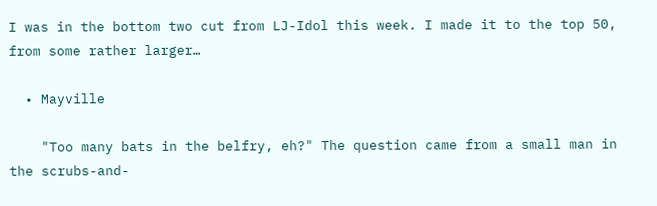I was in the bottom two cut from LJ-Idol this week. I made it to the top 50, from some rather larger…

  • Mayville

    "Too many bats in the belfry, eh?" The question came from a small man in the scrubs-and-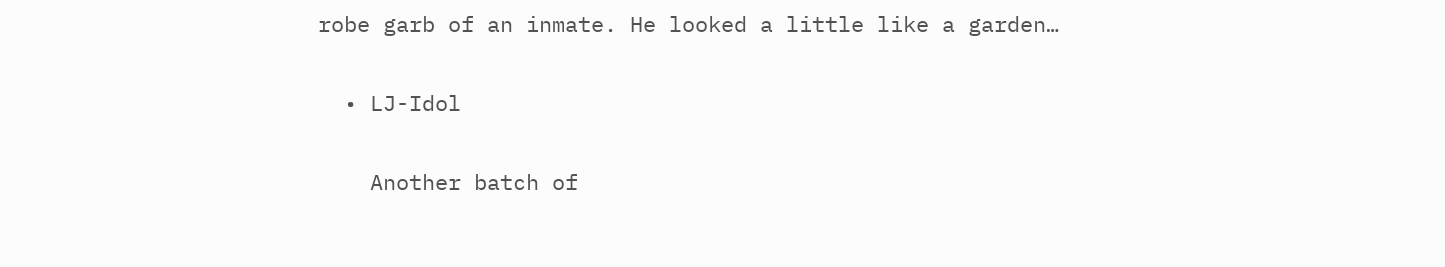robe garb of an inmate. He looked a little like a garden…

  • LJ-Idol

    Another batch of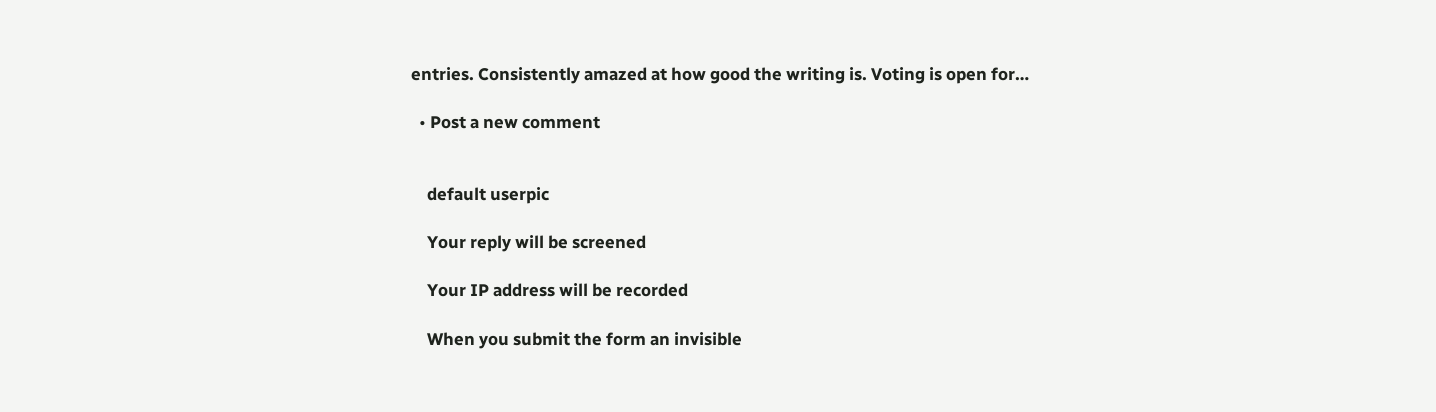entries. Consistently amazed at how good the writing is. Voting is open for…

  • Post a new comment


    default userpic

    Your reply will be screened

    Your IP address will be recorded

    When you submit the form an invisible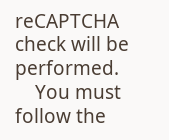reCAPTCHA check will be performed.
    You must follow the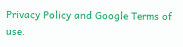Privacy Policy and Google Terms of use.